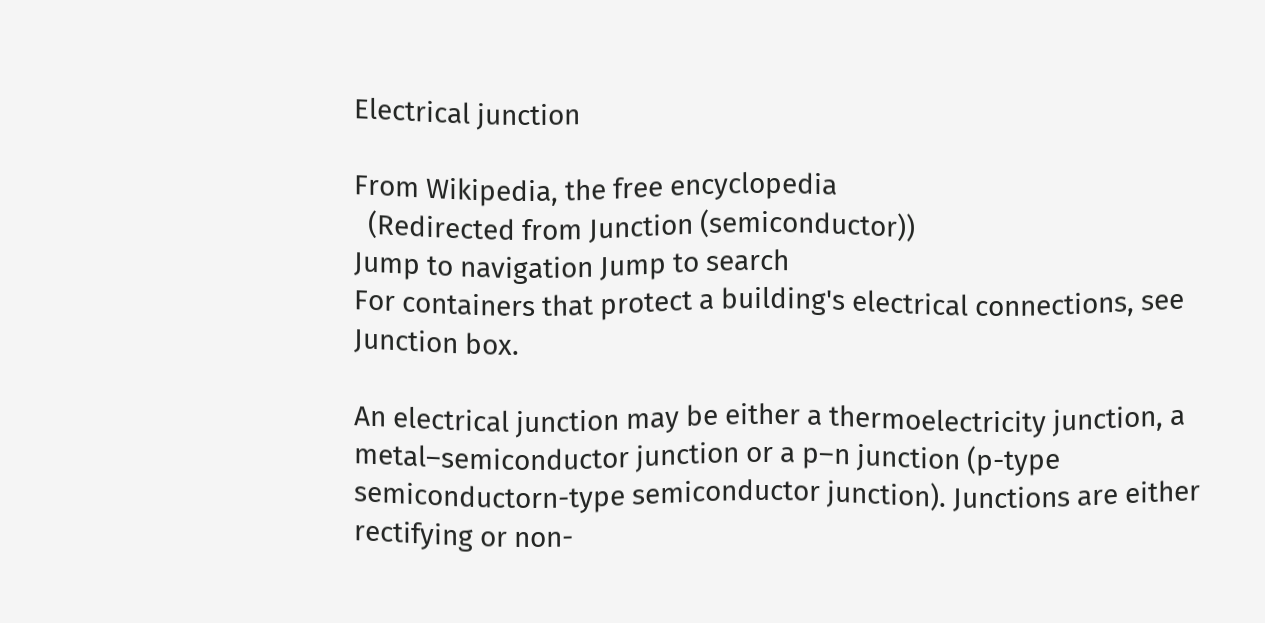Electrical junction

From Wikipedia, the free encyclopedia
  (Redirected from Junction (semiconductor))
Jump to navigation Jump to search
For containers that protect a building's electrical connections, see Junction box.

An electrical junction may be either a thermoelectricity junction, a metal–semiconductor junction or a p–n junction (p-type semiconductorn-type semiconductor junction). Junctions are either rectifying or non-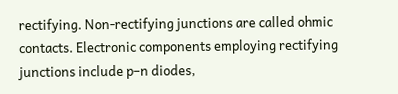rectifying. Non-rectifying junctions are called ohmic contacts. Electronic components employing rectifying junctions include p–n diodes,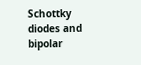Schottky diodes and bipolar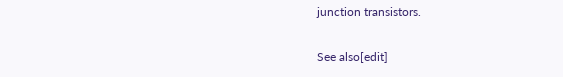junction transistors.

See also[edit]